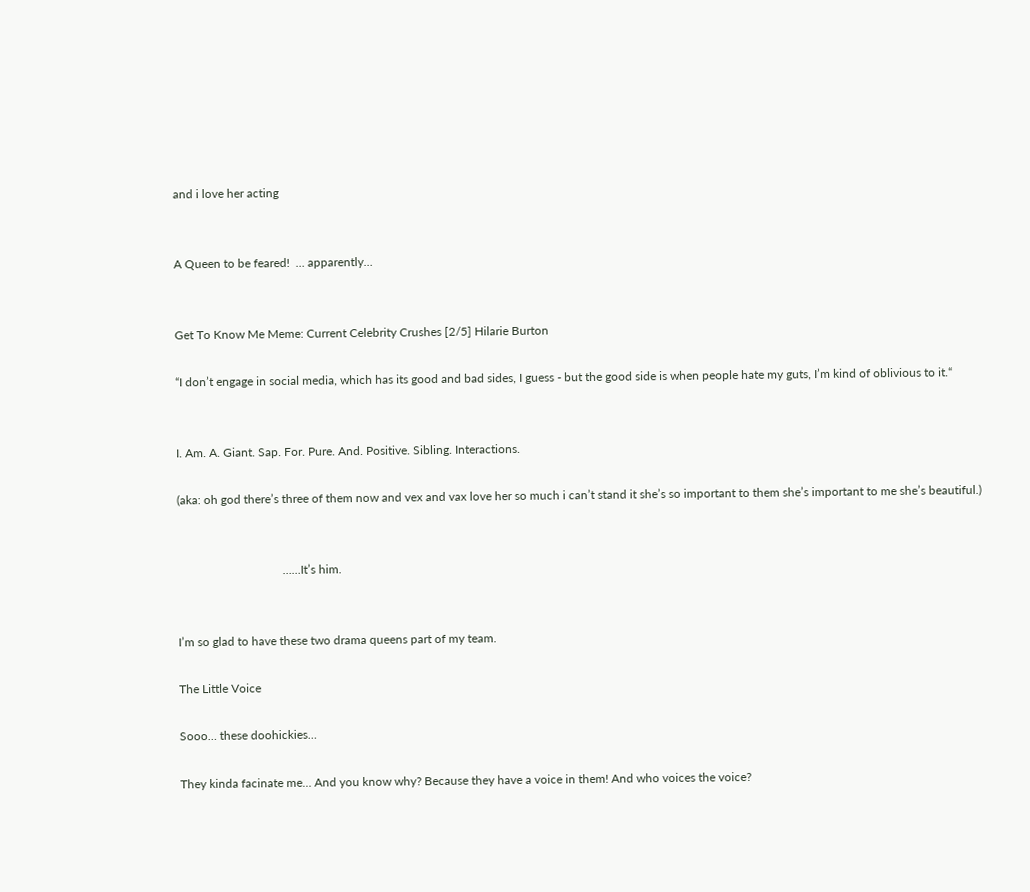and i love her acting


A Queen to be feared!  … apparently…


Get To Know Me Meme: Current Celebrity Crushes [2/5] Hilarie Burton

“I don’t engage in social media, which has its good and bad sides, I guess - but the good side is when people hate my guts, I’m kind of oblivious to it.“


I. Am. A. Giant. Sap. For. Pure. And. Positive. Sibling. Interactions.

(aka: oh god there’s three of them now and vex and vax love her so much i can’t stand it she’s so important to them she’s important to me she’s beautiful.)


                                   ……It’s him.


I’m so glad to have these two drama queens part of my team.

The Little Voice

Sooo… these doohickies…

They kinda facinate me… And you know why? Because they have a voice in them! And who voices the voice?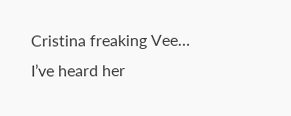Cristina freaking Vee… I’ve heard her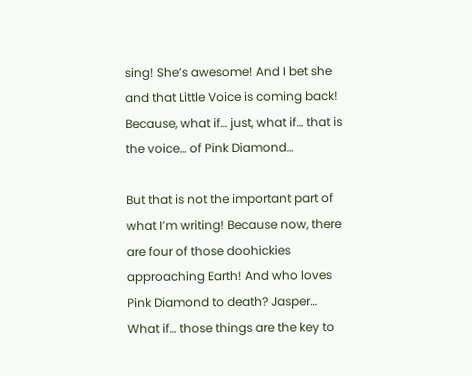sing! She’s awesome! And I bet she and that Little Voice is coming back! Because, what if… just, what if… that is the voice… of Pink Diamond…

But that is not the important part of what I’m writing! Because now, there are four of those doohickies approaching Earth! And who loves Pink Diamond to death? Jasper… What if… those things are the key to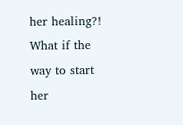her healing?! What if the way to start her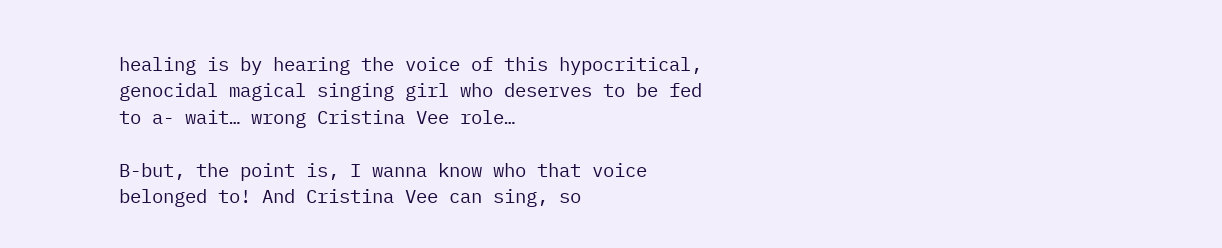healing is by hearing the voice of this hypocritical, genocidal magical singing girl who deserves to be fed to a- wait… wrong Cristina Vee role…

B-but, the point is, I wanna know who that voice belonged to! And Cristina Vee can sing, so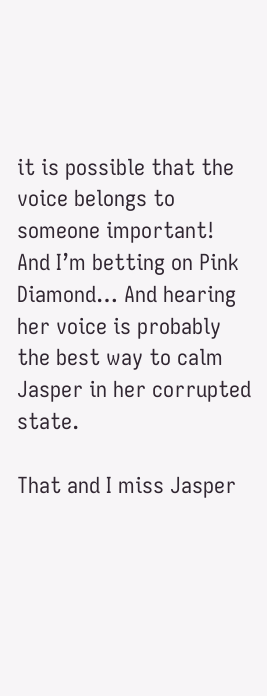it is possible that the voice belongs to someone important! And I’m betting on Pink Diamond… And hearing her voice is probably the best way to calm Jasper in her corrupted state.

That and I miss Jasper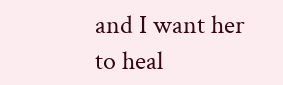and I want her to heal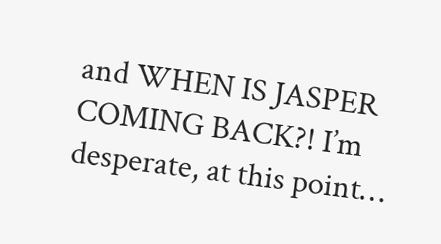and WHEN IS JASPER COMING BACK?! I’m desperate, at this point…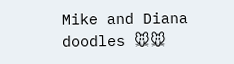Mike and Diana doodles 🐭🐭